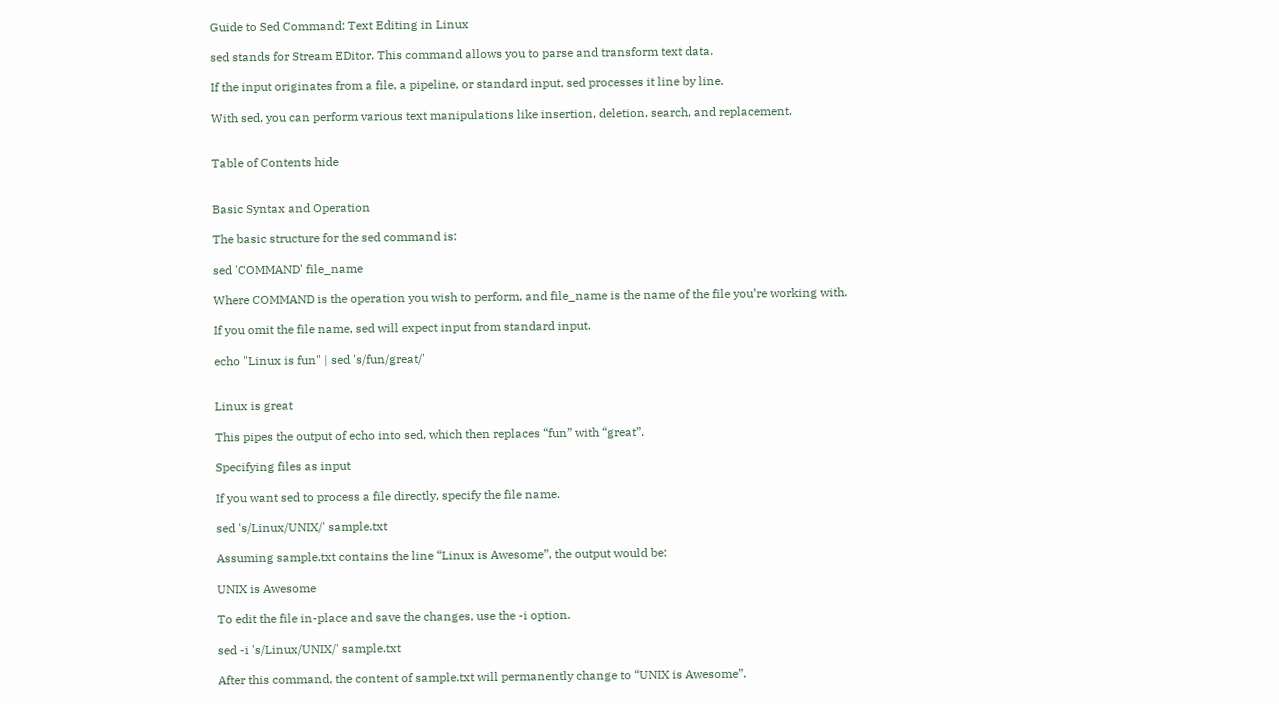Guide to Sed Command: Text Editing in Linux

sed stands for Stream EDitor. This command allows you to parse and transform text data.

If the input originates from a file, a pipeline, or standard input, sed processes it line by line.

With sed, you can perform various text manipulations like insertion, deletion, search, and replacement.


Table of Contents hide


Basic Syntax and Operation

The basic structure for the sed command is:

sed 'COMMAND' file_name

Where COMMAND is the operation you wish to perform, and file_name is the name of the file you’re working with.

If you omit the file name, sed will expect input from standard input.

echo "Linux is fun" | sed 's/fun/great/'


Linux is great

This pipes the output of echo into sed, which then replaces “fun” with “great”.

Specifying files as input

If you want sed to process a file directly, specify the file name.

sed 's/Linux/UNIX/' sample.txt

Assuming sample.txt contains the line “Linux is Awesome”, the output would be:

UNIX is Awesome

To edit the file in-place and save the changes, use the -i option.

sed -i 's/Linux/UNIX/' sample.txt

After this command, the content of sample.txt will permanently change to “UNIX is Awesome”.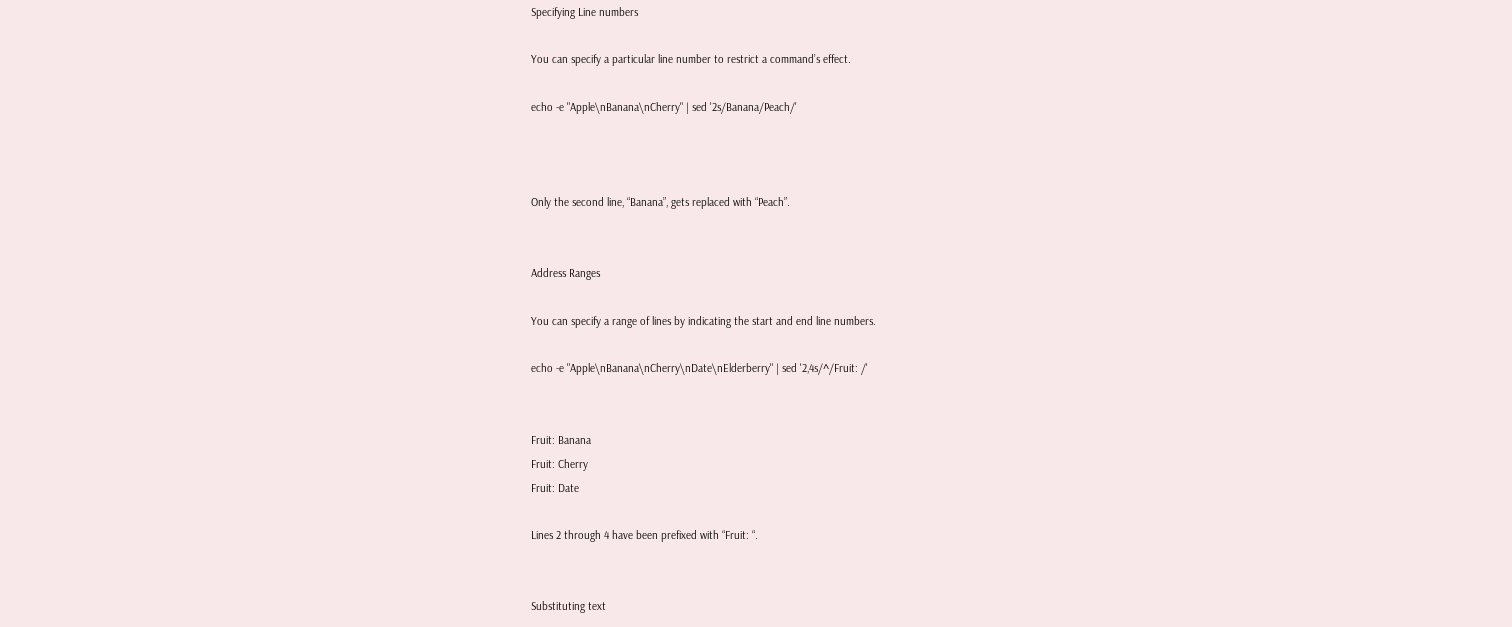Specifying Line numbers

You can specify a particular line number to restrict a command’s effect.

echo -e "Apple\nBanana\nCherry" | sed '2s/Banana/Peach/'



Only the second line, “Banana”, gets replaced with “Peach”.


Address Ranges

You can specify a range of lines by indicating the start and end line numbers.

echo -e "Apple\nBanana\nCherry\nDate\nElderberry" | sed '2,4s/^/Fruit: /'


Fruit: Banana
Fruit: Cherry
Fruit: Date

Lines 2 through 4 have been prefixed with “Fruit: “.


Substituting text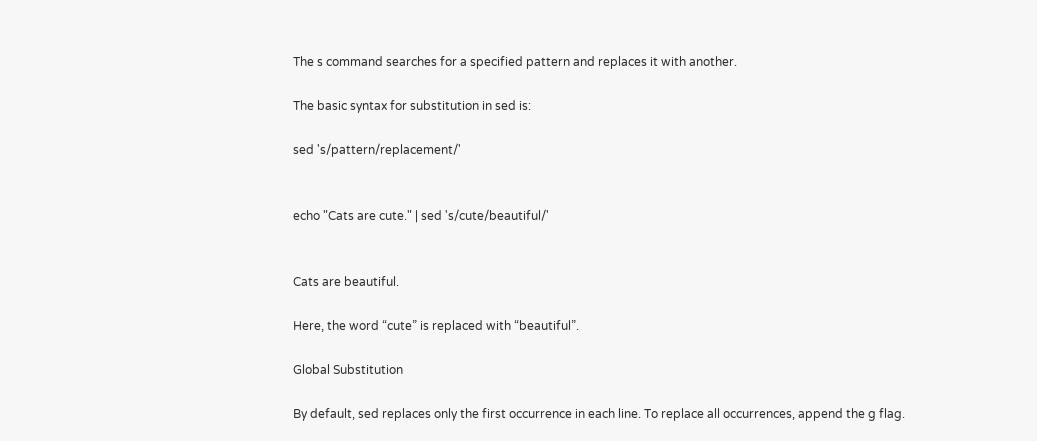The s command searches for a specified pattern and replaces it with another.

The basic syntax for substitution in sed is:

sed 's/pattern/replacement/'


echo "Cats are cute." | sed 's/cute/beautiful/'


Cats are beautiful.

Here, the word “cute” is replaced with “beautiful”.

Global Substitution

By default, sed replaces only the first occurrence in each line. To replace all occurrences, append the g flag.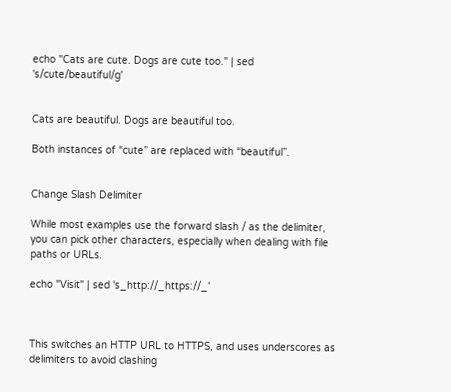echo "Cats are cute. Dogs are cute too." | sed 's/cute/beautiful/g'


Cats are beautiful. Dogs are beautiful too.

Both instances of “cute” are replaced with “beautiful”.


Change Slash Delimiter

While most examples use the forward slash / as the delimiter, you can pick other characters, especially when dealing with file paths or URLs.

echo "Visit" | sed 's_http://_https://_'



This switches an HTTP URL to HTTPS, and uses underscores as delimiters to avoid clashing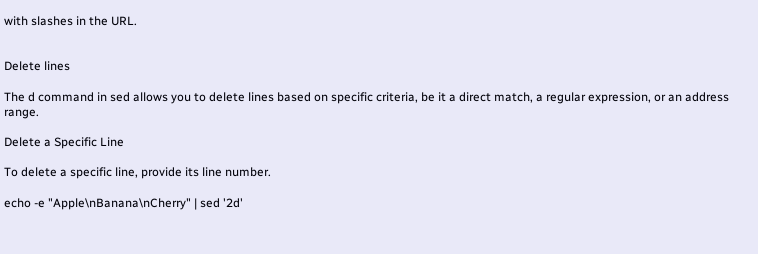with slashes in the URL.


Delete lines

The d command in sed allows you to delete lines based on specific criteria, be it a direct match, a regular expression, or an address range.

Delete a Specific Line

To delete a specific line, provide its line number.

echo -e "Apple\nBanana\nCherry" | sed '2d'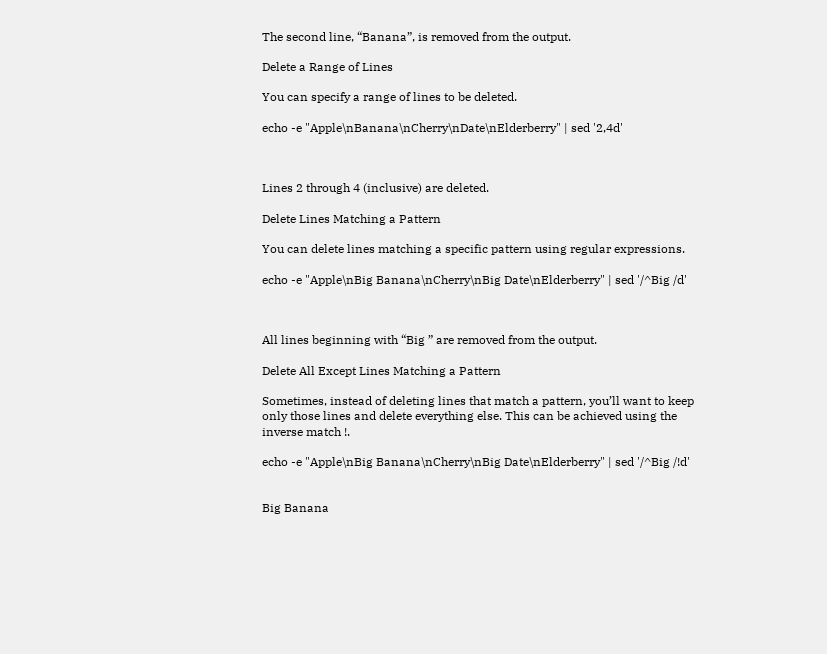The second line, “Banana”, is removed from the output.

Delete a Range of Lines

You can specify a range of lines to be deleted.

echo -e "Apple\nBanana\nCherry\nDate\nElderberry" | sed '2,4d'



Lines 2 through 4 (inclusive) are deleted.

Delete Lines Matching a Pattern

You can delete lines matching a specific pattern using regular expressions.

echo -e "Apple\nBig Banana\nCherry\nBig Date\nElderberry" | sed '/^Big /d'



All lines beginning with “Big ” are removed from the output.

Delete All Except Lines Matching a Pattern

Sometimes, instead of deleting lines that match a pattern, you’ll want to keep only those lines and delete everything else. This can be achieved using the inverse match !.

echo -e "Apple\nBig Banana\nCherry\nBig Date\nElderberry" | sed '/^Big /!d'


Big Banana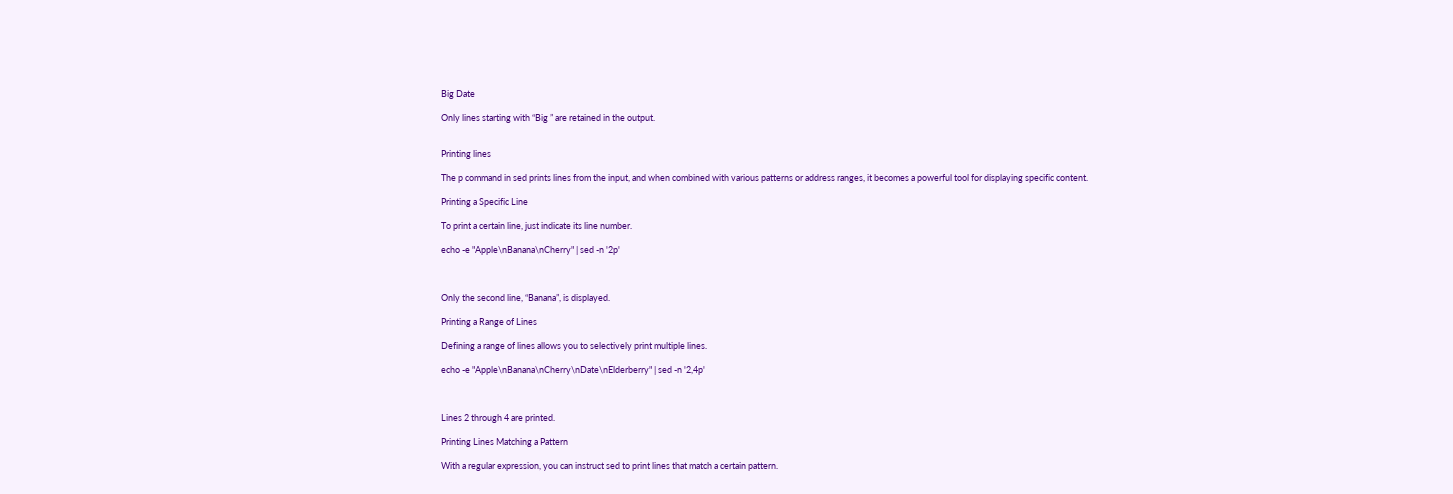Big Date

Only lines starting with “Big ” are retained in the output.


Printing lines

The p command in sed prints lines from the input, and when combined with various patterns or address ranges, it becomes a powerful tool for displaying specific content.

Printing a Specific Line

To print a certain line, just indicate its line number.

echo -e "Apple\nBanana\nCherry" | sed -n '2p'



Only the second line, “Banana”, is displayed.

Printing a Range of Lines

Defining a range of lines allows you to selectively print multiple lines.

echo -e "Apple\nBanana\nCherry\nDate\nElderberry" | sed -n '2,4p'



Lines 2 through 4 are printed.

Printing Lines Matching a Pattern

With a regular expression, you can instruct sed to print lines that match a certain pattern.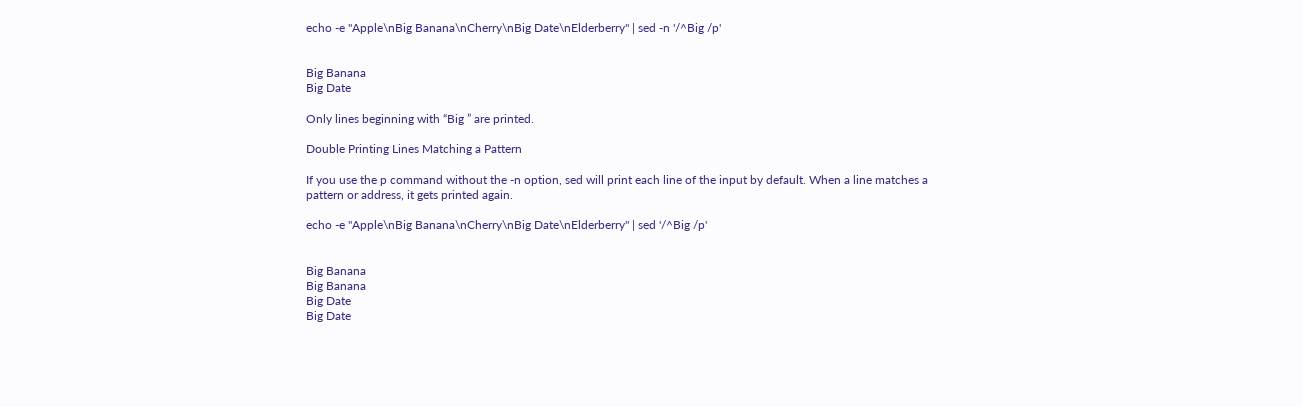echo -e "Apple\nBig Banana\nCherry\nBig Date\nElderberry" | sed -n '/^Big /p'


Big Banana
Big Date

Only lines beginning with “Big ” are printed.

Double Printing Lines Matching a Pattern

If you use the p command without the -n option, sed will print each line of the input by default. When a line matches a pattern or address, it gets printed again.

echo -e "Apple\nBig Banana\nCherry\nBig Date\nElderberry" | sed '/^Big /p'


Big Banana
Big Banana
Big Date
Big Date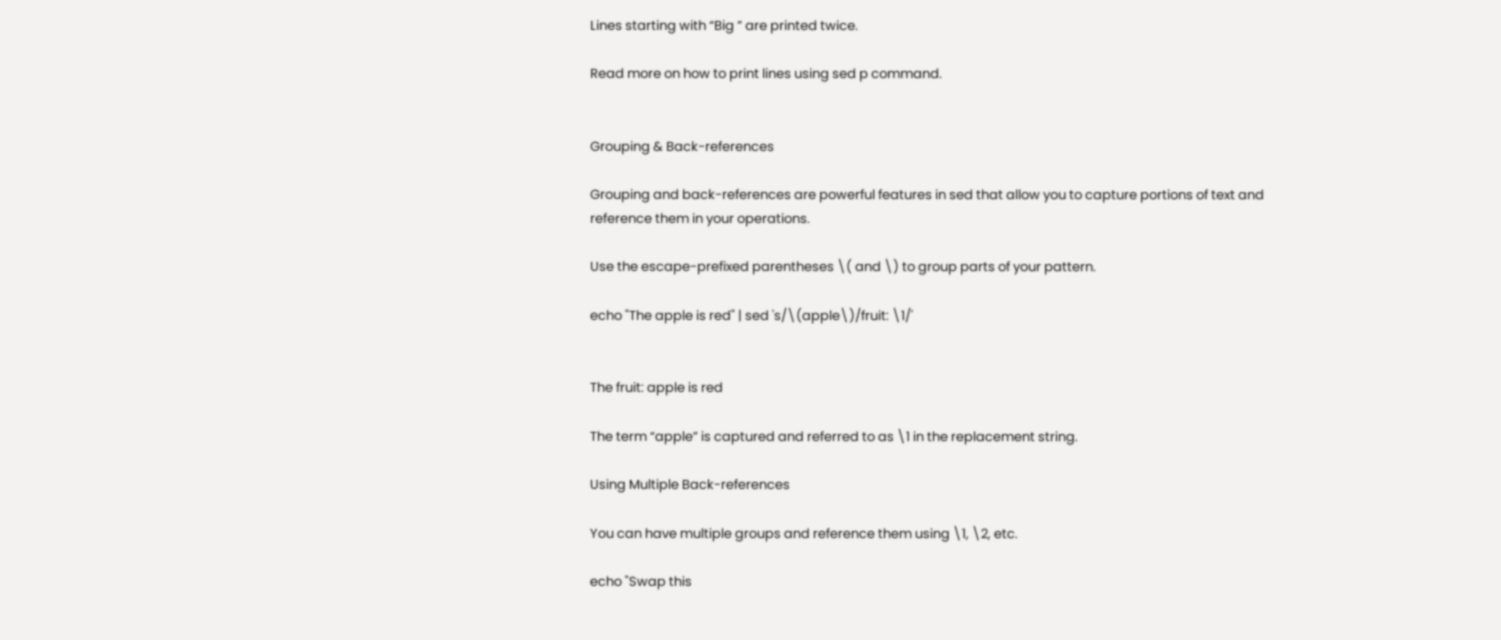Lines starting with “Big ” are printed twice.

Read more on how to print lines using sed p command.


Grouping & Back-references

Grouping and back-references are powerful features in sed that allow you to capture portions of text and reference them in your operations.

Use the escape-prefixed parentheses \( and \) to group parts of your pattern.

echo "The apple is red" | sed 's/\(apple\)/fruit: \1/'


The fruit: apple is red

The term “apple” is captured and referred to as \1 in the replacement string.

Using Multiple Back-references

You can have multiple groups and reference them using \1, \2, etc.

echo "Swap this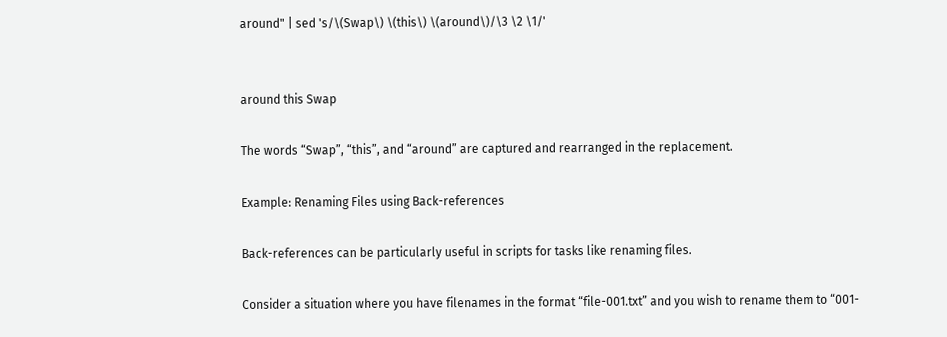around" | sed 's/\(Swap\) \(this\) \(around\)/\3 \2 \1/'


around this Swap

The words “Swap”, “this”, and “around” are captured and rearranged in the replacement.

Example: Renaming Files using Back-references

Back-references can be particularly useful in scripts for tasks like renaming files.

Consider a situation where you have filenames in the format “file-001.txt” and you wish to rename them to “001-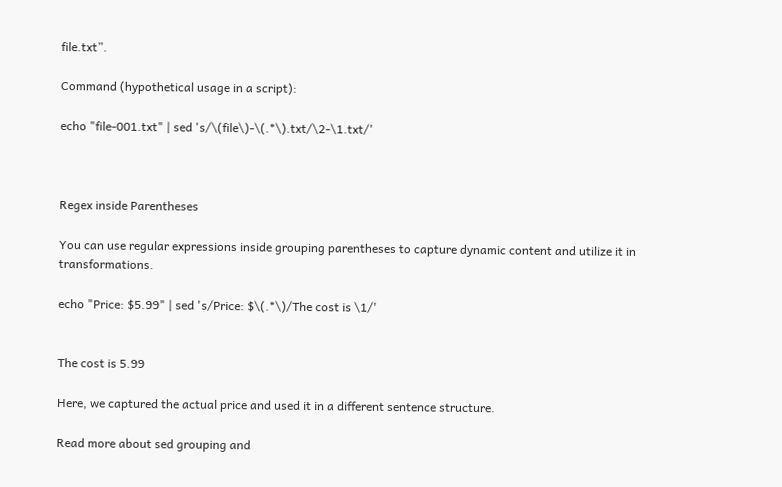file.txt”.

Command (hypothetical usage in a script):

echo "file-001.txt" | sed 's/\(file\)-\(.*\).txt/\2-\1.txt/'



Regex inside Parentheses

You can use regular expressions inside grouping parentheses to capture dynamic content and utilize it in transformations.

echo "Price: $5.99" | sed 's/Price: $\(.*\)/The cost is \1/'


The cost is 5.99

Here, we captured the actual price and used it in a different sentence structure.

Read more about sed grouping and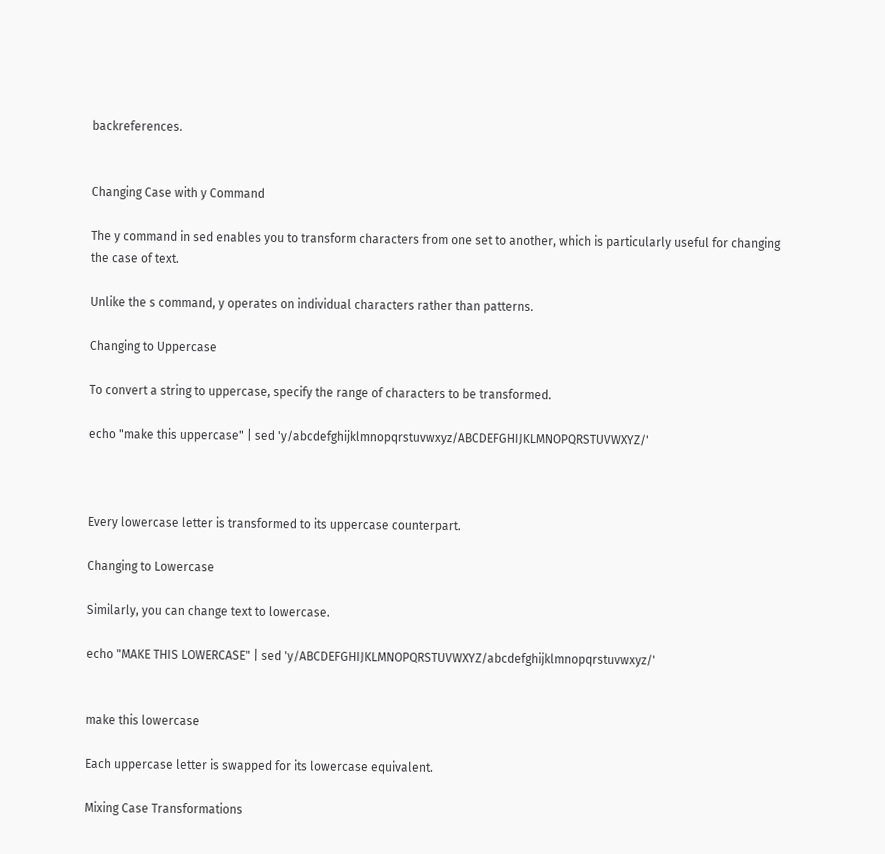backreferences.


Changing Case with y Command

The y command in sed enables you to transform characters from one set to another, which is particularly useful for changing the case of text.

Unlike the s command, y operates on individual characters rather than patterns.

Changing to Uppercase

To convert a string to uppercase, specify the range of characters to be transformed.

echo "make this uppercase" | sed 'y/abcdefghijklmnopqrstuvwxyz/ABCDEFGHIJKLMNOPQRSTUVWXYZ/'



Every lowercase letter is transformed to its uppercase counterpart.

Changing to Lowercase

Similarly, you can change text to lowercase.

echo "MAKE THIS LOWERCASE" | sed 'y/ABCDEFGHIJKLMNOPQRSTUVWXYZ/abcdefghijklmnopqrstuvwxyz/'


make this lowercase

Each uppercase letter is swapped for its lowercase equivalent.

Mixing Case Transformations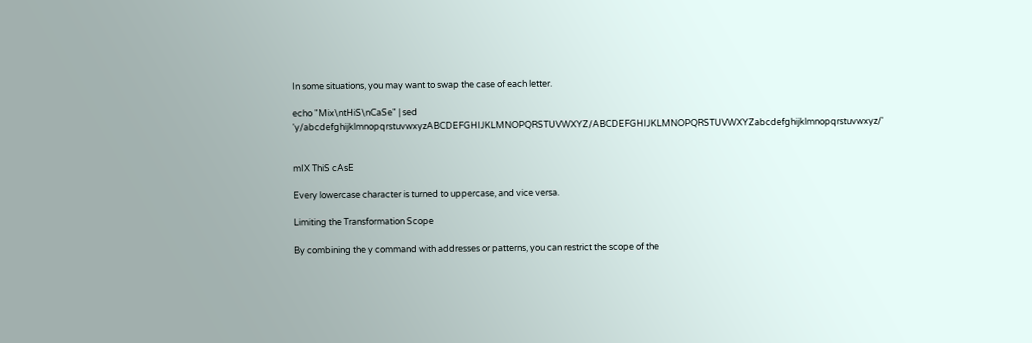In some situations, you may want to swap the case of each letter.

echo "Mix\ntHiS\nCaSe" | sed 'y/abcdefghijklmnopqrstuvwxyzABCDEFGHIJKLMNOPQRSTUVWXYZ/ABCDEFGHIJKLMNOPQRSTUVWXYZabcdefghijklmnopqrstuvwxyz/'


mIX ThiS cAsE

Every lowercase character is turned to uppercase, and vice versa.

Limiting the Transformation Scope

By combining the y command with addresses or patterns, you can restrict the scope of the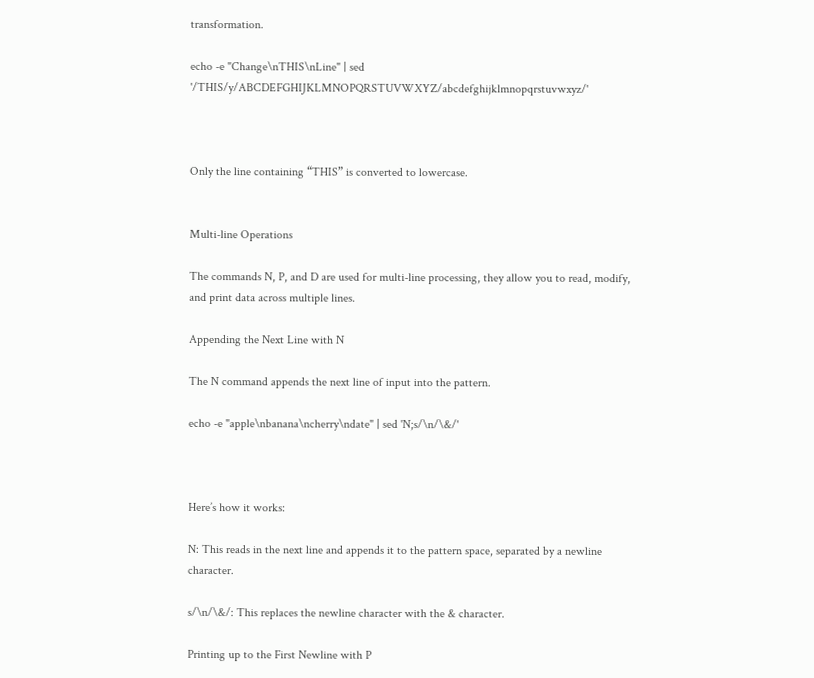transformation.

echo -e "Change\nTHIS\nLine" | sed '/THIS/y/ABCDEFGHIJKLMNOPQRSTUVWXYZ/abcdefghijklmnopqrstuvwxyz/'



Only the line containing “THIS” is converted to lowercase.


Multi-line Operations

The commands N, P, and D are used for multi-line processing, they allow you to read, modify, and print data across multiple lines.

Appending the Next Line with N

The N command appends the next line of input into the pattern.

echo -e "apple\nbanana\ncherry\ndate" | sed 'N;s/\n/\&/'



Here’s how it works:

N: This reads in the next line and appends it to the pattern space, separated by a newline character.

s/\n/\&/: This replaces the newline character with the & character.

Printing up to the First Newline with P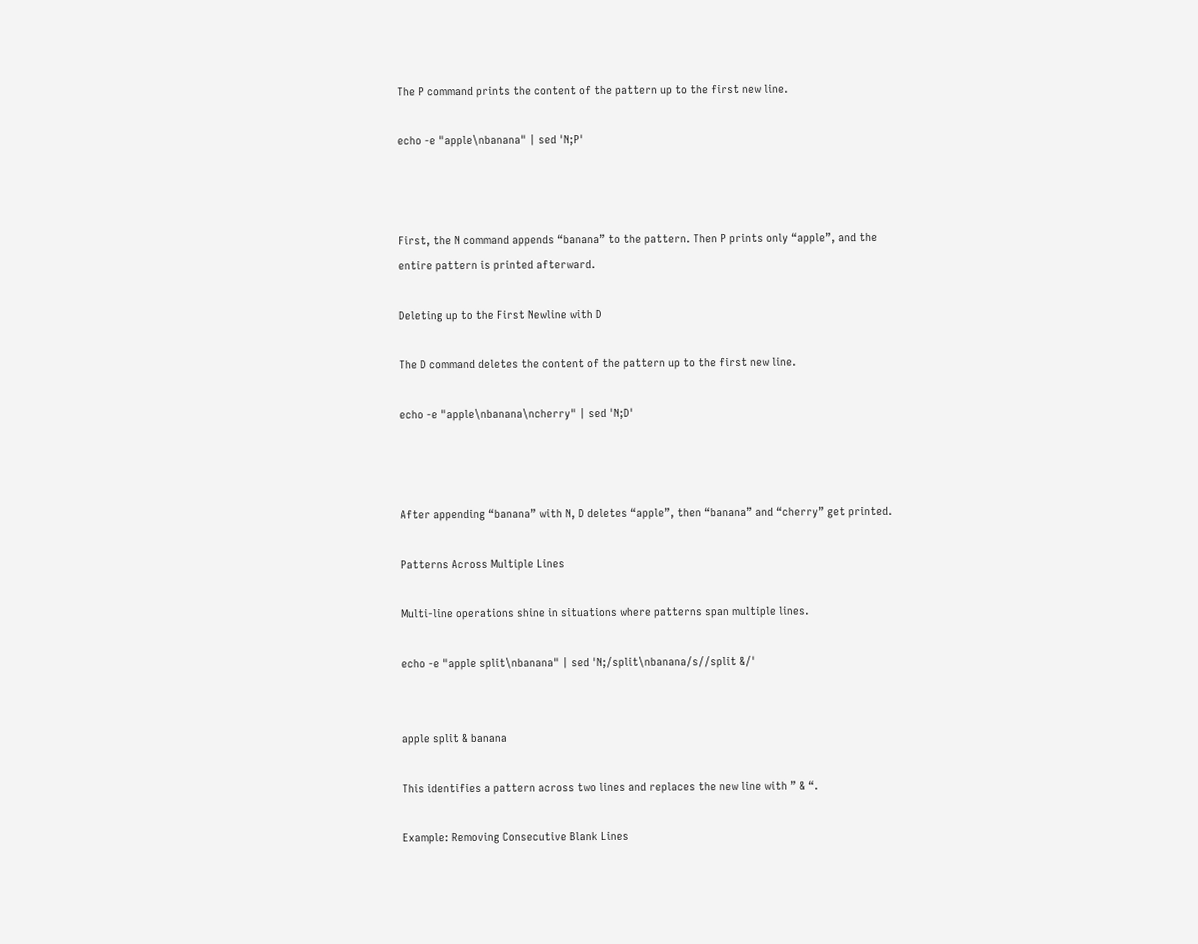The P command prints the content of the pattern up to the first new line.

echo -e "apple\nbanana" | sed 'N;P'



First, the N command appends “banana” to the pattern. Then P prints only “apple”, and the entire pattern is printed afterward.

Deleting up to the First Newline with D

The D command deletes the content of the pattern up to the first new line.

echo -e "apple\nbanana\ncherry" | sed 'N;D'



After appending “banana” with N, D deletes “apple”, then “banana” and “cherry” get printed.

Patterns Across Multiple Lines

Multi-line operations shine in situations where patterns span multiple lines.

echo -e "apple split\nbanana" | sed 'N;/split\nbanana/s//split &/'


apple split & banana

This identifies a pattern across two lines and replaces the new line with ” & “.

Example: Removing Consecutive Blank Lines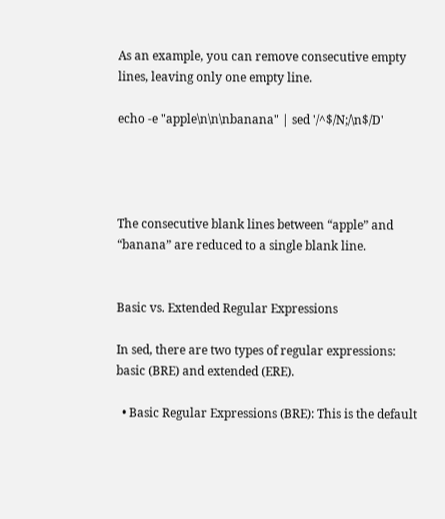As an example, you can remove consecutive empty lines, leaving only one empty line.

echo -e "apple\n\n\nbanana" | sed '/^$/N;/\n$/D'




The consecutive blank lines between “apple” and “banana” are reduced to a single blank line.


Basic vs. Extended Regular Expressions

In sed, there are two types of regular expressions: basic (BRE) and extended (ERE).

  • Basic Regular Expressions (BRE): This is the default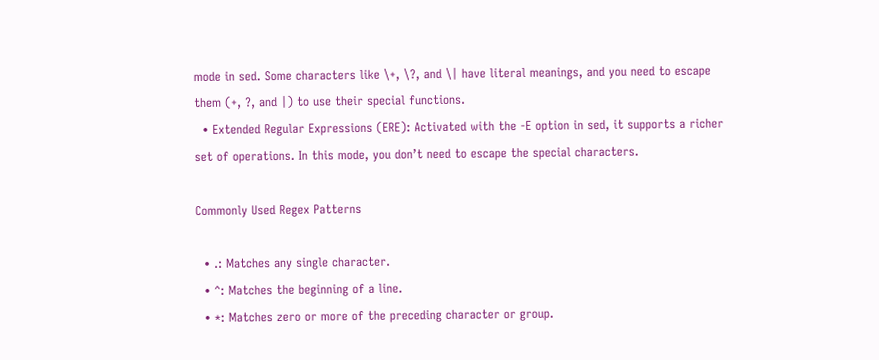mode in sed. Some characters like \+, \?, and \| have literal meanings, and you need to escape them (+, ?, and |) to use their special functions.
  • Extended Regular Expressions (ERE): Activated with the -E option in sed, it supports a richer set of operations. In this mode, you don’t need to escape the special characters.

Commonly Used Regex Patterns

  • .: Matches any single character.
  • ^: Matches the beginning of a line.
  • *: Matches zero or more of the preceding character or group.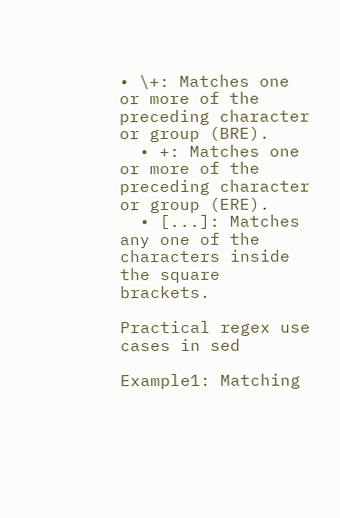• \+: Matches one or more of the preceding character or group (BRE).
  • +: Matches one or more of the preceding character or group (ERE).
  • [...]: Matches any one of the characters inside the square brackets.

Practical regex use cases in sed

Example1: Matching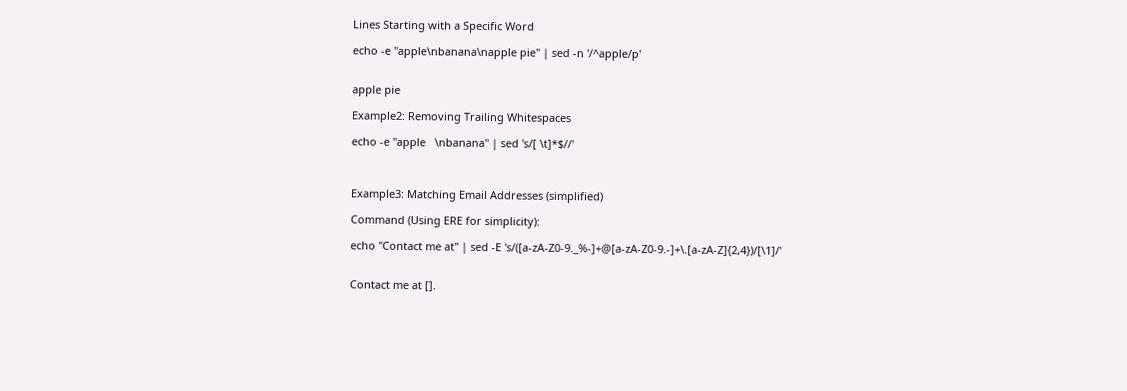Lines Starting with a Specific Word

echo -e "apple\nbanana\napple pie" | sed -n '/^apple/p'


apple pie

Example2: Removing Trailing Whitespaces

echo -e "apple   \nbanana" | sed 's/[ \t]*$//'



Example3: Matching Email Addresses (simplified)

Command (Using ERE for simplicity):

echo "Contact me at" | sed -E 's/([a-zA-Z0-9._%-]+@[a-zA-Z0-9.-]+\.[a-zA-Z]{2,4})/[\1]/'


Contact me at [].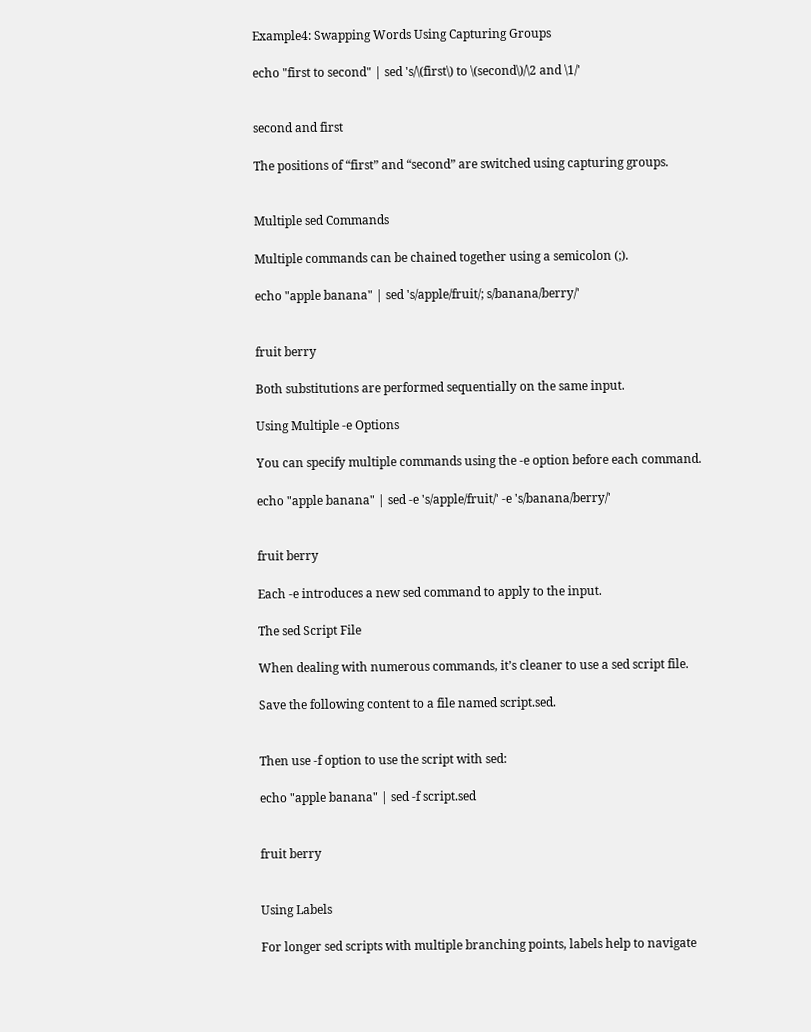Example4: Swapping Words Using Capturing Groups

echo "first to second" | sed 's/\(first\) to \(second\)/\2 and \1/'


second and first

The positions of “first” and “second” are switched using capturing groups.


Multiple sed Commands

Multiple commands can be chained together using a semicolon (;).

echo "apple banana" | sed 's/apple/fruit/; s/banana/berry/'


fruit berry

Both substitutions are performed sequentially on the same input.

Using Multiple -e Options

You can specify multiple commands using the -e option before each command.

echo "apple banana" | sed -e 's/apple/fruit/' -e 's/banana/berry/'


fruit berry

Each -e introduces a new sed command to apply to the input.

The sed Script File

When dealing with numerous commands, it’s cleaner to use a sed script file.

Save the following content to a file named script.sed.


Then use -f option to use the script with sed:

echo "apple banana" | sed -f script.sed


fruit berry


Using Labels

For longer sed scripts with multiple branching points, labels help to navigate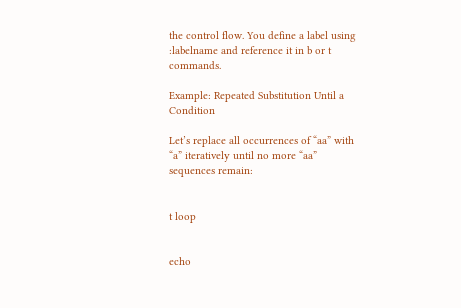the control flow. You define a label using :labelname and reference it in b or t commands.

Example: Repeated Substitution Until a Condition

Let’s replace all occurrences of “aa” with “a” iteratively until no more “aa” sequences remain:


t loop


echo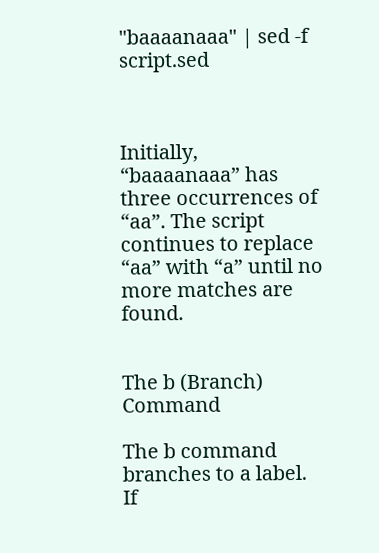"baaaanaaa" | sed -f script.sed



Initially, “baaaanaaa” has three occurrences of “aa”. The script continues to replace “aa” with “a” until no more matches are found.


The b (Branch) Command

The b command branches to a label. If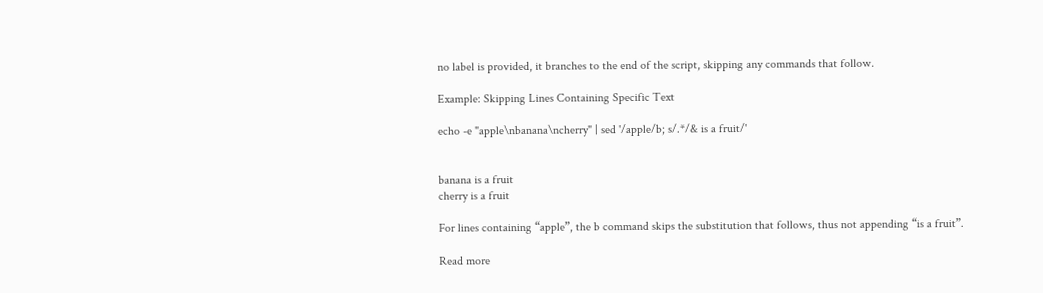no label is provided, it branches to the end of the script, skipping any commands that follow.

Example: Skipping Lines Containing Specific Text

echo -e "apple\nbanana\ncherry" | sed '/apple/b; s/.*/& is a fruit/'


banana is a fruit
cherry is a fruit

For lines containing “apple”, the b command skips the substitution that follows, thus not appending “is a fruit”.

Read more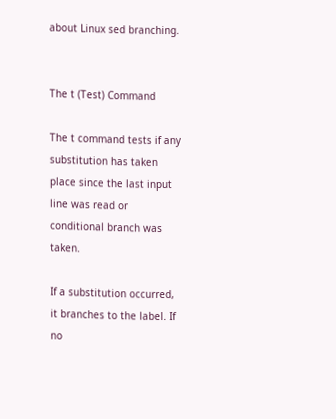about Linux sed branching.


The t (Test) Command

The t command tests if any substitution has taken place since the last input line was read or conditional branch was taken.

If a substitution occurred, it branches to the label. If no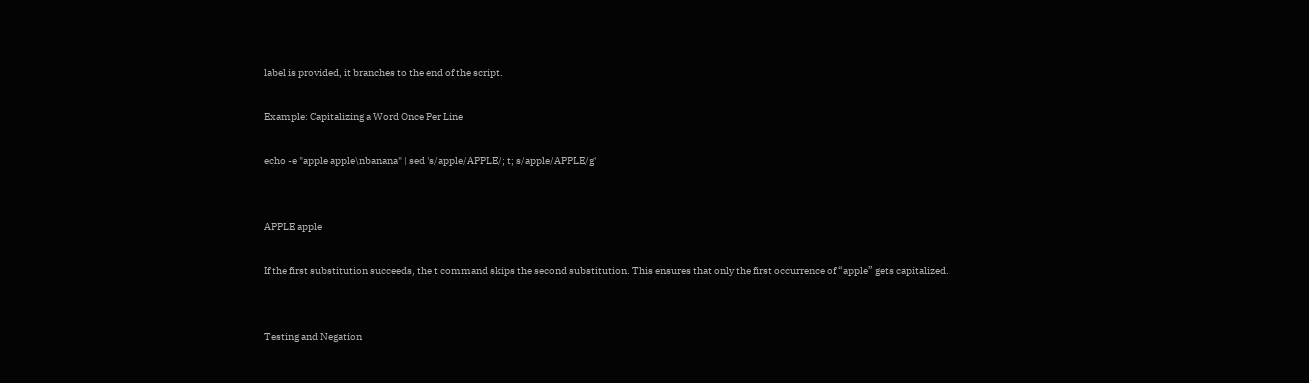label is provided, it branches to the end of the script.

Example: Capitalizing a Word Once Per Line

echo -e "apple apple\nbanana" | sed 's/apple/APPLE/; t; s/apple/APPLE/g'


APPLE apple

If the first substitution succeeds, the t command skips the second substitution. This ensures that only the first occurrence of “apple” gets capitalized.


Testing and Negation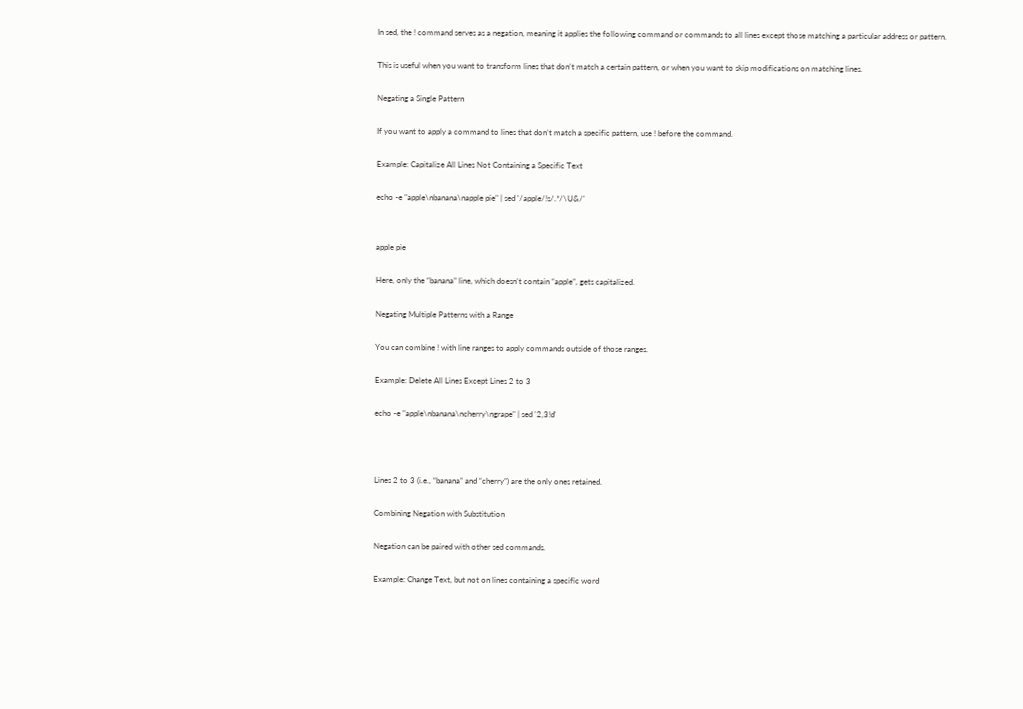In sed, the ! command serves as a negation, meaning it applies the following command or commands to all lines except those matching a particular address or pattern.

This is useful when you want to transform lines that don’t match a certain pattern, or when you want to skip modifications on matching lines.

Negating a Single Pattern

If you want to apply a command to lines that don’t match a specific pattern, use ! before the command.

Example: Capitalize All Lines Not Containing a Specific Text

echo -e "apple\nbanana\napple pie" | sed '/apple/!s/.*/\U&/'


apple pie

Here, only the “banana” line, which doesn’t contain “apple”, gets capitalized.

Negating Multiple Patterns with a Range

You can combine ! with line ranges to apply commands outside of those ranges.

Example: Delete All Lines Except Lines 2 to 3

echo -e "apple\nbanana\ncherry\ngrape" | sed '2,3!d'



Lines 2 to 3 (i.e., “banana” and “cherry”) are the only ones retained.

Combining Negation with Substitution

Negation can be paired with other sed commands.

Example: Change Text, but not on lines containing a specific word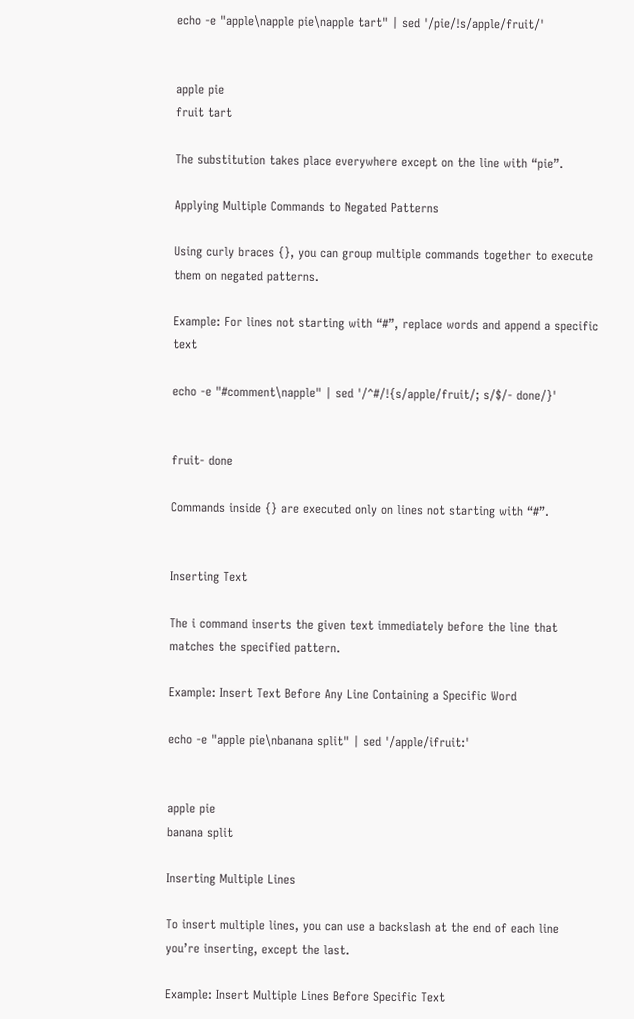echo -e "apple\napple pie\napple tart" | sed '/pie/!s/apple/fruit/'


apple pie
fruit tart

The substitution takes place everywhere except on the line with “pie”.

Applying Multiple Commands to Negated Patterns

Using curly braces {}, you can group multiple commands together to execute them on negated patterns.

Example: For lines not starting with “#”, replace words and append a specific text

echo -e "#comment\napple" | sed '/^#/!{s/apple/fruit/; s/$/- done/}'


fruit- done

Commands inside {} are executed only on lines not starting with “#”.


Inserting Text

The i command inserts the given text immediately before the line that matches the specified pattern.

Example: Insert Text Before Any Line Containing a Specific Word

echo -e "apple pie\nbanana split" | sed '/apple/ifruit:'


apple pie
banana split

Inserting Multiple Lines

To insert multiple lines, you can use a backslash at the end of each line you’re inserting, except the last.

Example: Insert Multiple Lines Before Specific Text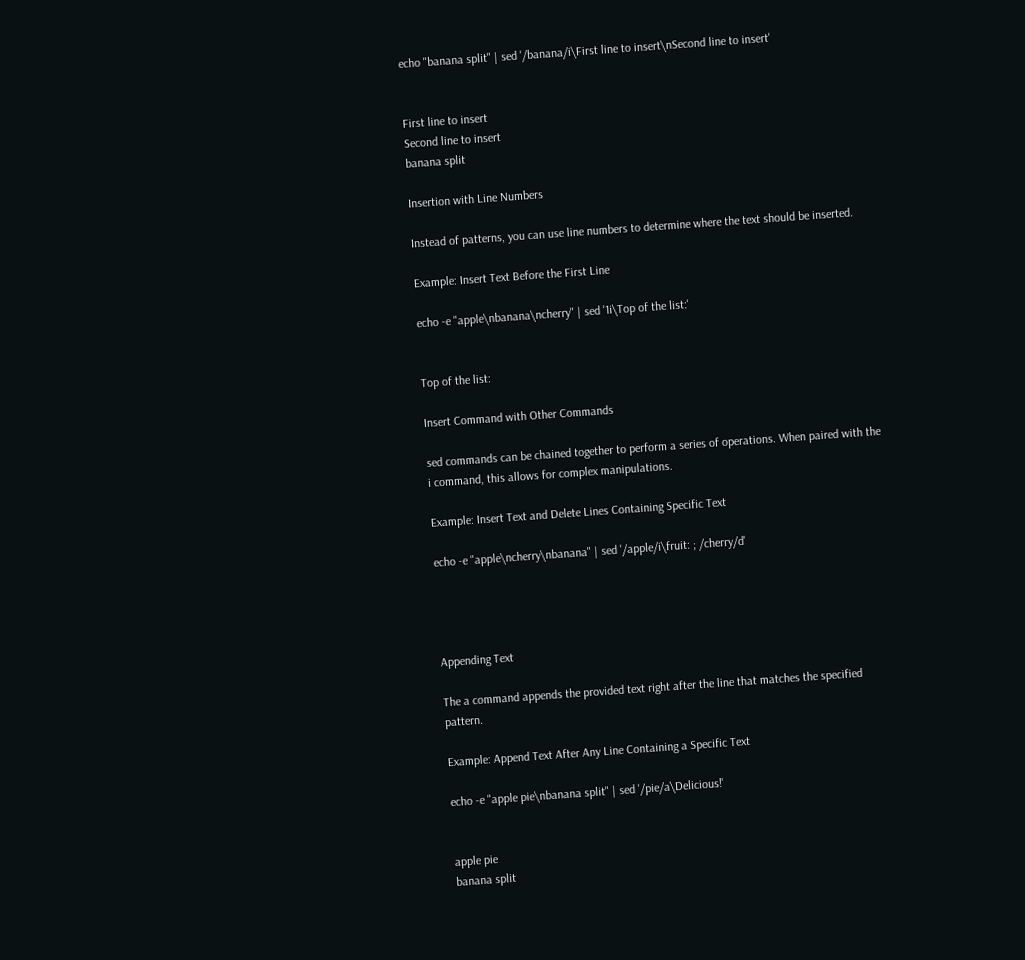echo "banana split" | sed '/banana/i\First line to insert\nSecond line to insert'


First line to insert
Second line to insert
banana split

Insertion with Line Numbers

Instead of patterns, you can use line numbers to determine where the text should be inserted.

Example: Insert Text Before the First Line

echo -e "apple\nbanana\ncherry" | sed '1i\Top of the list:'


Top of the list:

Insert Command with Other Commands

sed commands can be chained together to perform a series of operations. When paired with the i command, this allows for complex manipulations.

Example: Insert Text and Delete Lines Containing Specific Text

echo -e "apple\ncherry\nbanana" | sed '/apple/i\fruit: ; /cherry/d'




Appending Text

The a command appends the provided text right after the line that matches the specified pattern.

Example: Append Text After Any Line Containing a Specific Text

echo -e "apple pie\nbanana split" | sed '/pie/a\Delicious!'


apple pie
banana split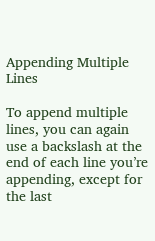Appending Multiple Lines

To append multiple lines, you can again use a backslash at the end of each line you’re appending, except for the last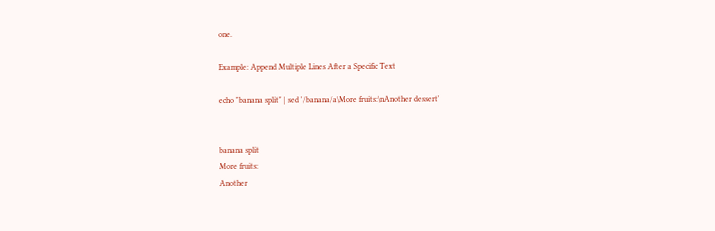one.

Example: Append Multiple Lines After a Specific Text

echo "banana split" | sed '/banana/a\More fruits:\nAnother dessert'


banana split
More fruits:
Another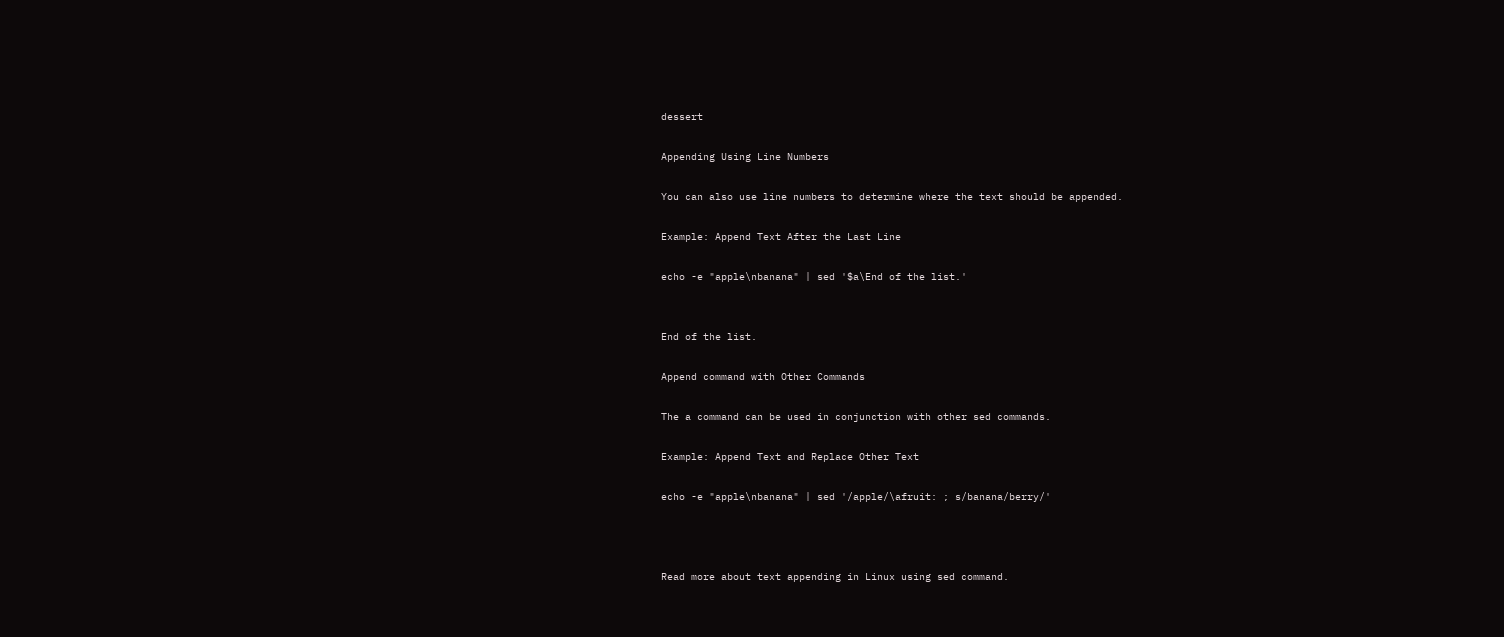dessert

Appending Using Line Numbers

You can also use line numbers to determine where the text should be appended.

Example: Append Text After the Last Line

echo -e "apple\nbanana" | sed '$a\End of the list.'


End of the list.

Append command with Other Commands

The a command can be used in conjunction with other sed commands.

Example: Append Text and Replace Other Text

echo -e "apple\nbanana" | sed '/apple/\afruit: ; s/banana/berry/'



Read more about text appending in Linux using sed command.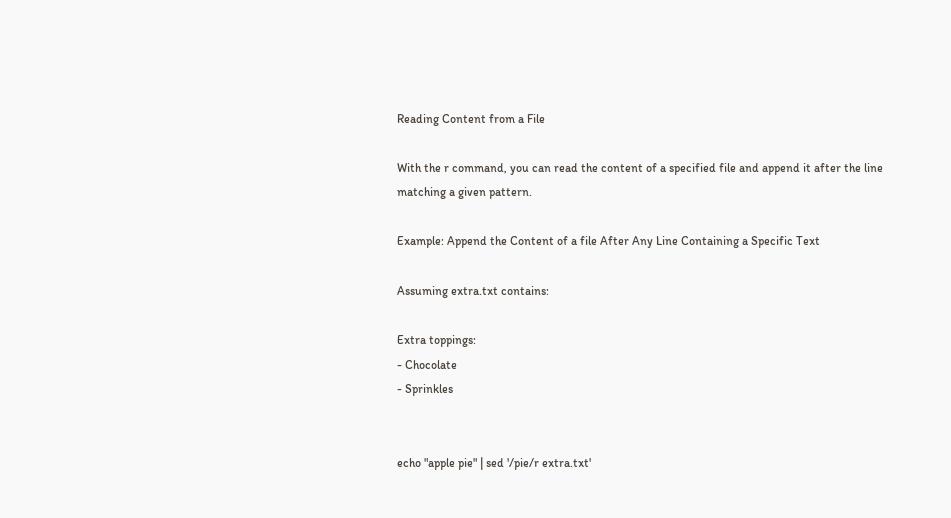Reading Content from a File

With the r command, you can read the content of a specified file and append it after the line matching a given pattern.

Example: Append the Content of a file After Any Line Containing a Specific Text

Assuming extra.txt contains:

Extra toppings:
- Chocolate
- Sprinkles


echo "apple pie" | sed '/pie/r extra.txt'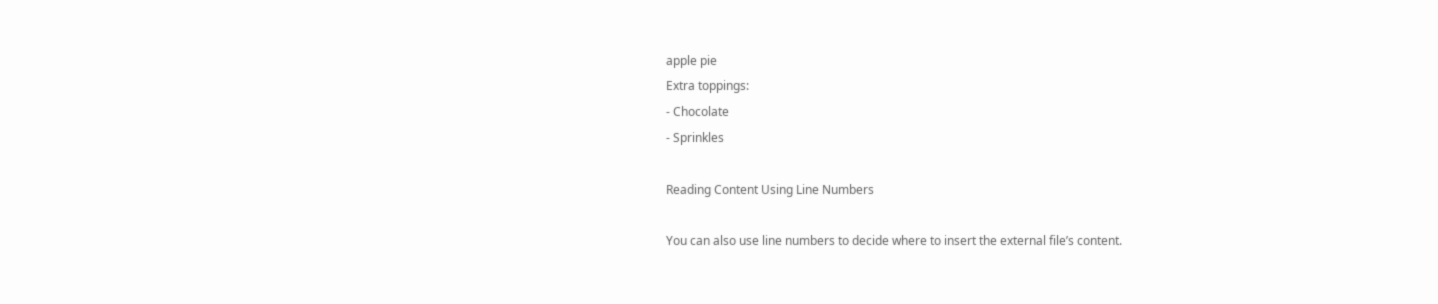apple pie
Extra toppings:
- Chocolate
- Sprinkles

Reading Content Using Line Numbers

You can also use line numbers to decide where to insert the external file’s content.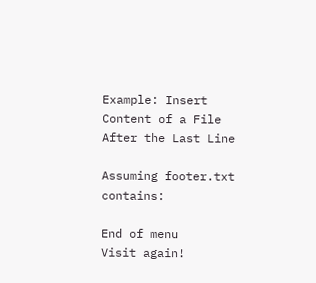Example: Insert Content of a File After the Last Line

Assuming footer.txt contains:

End of menu
Visit again!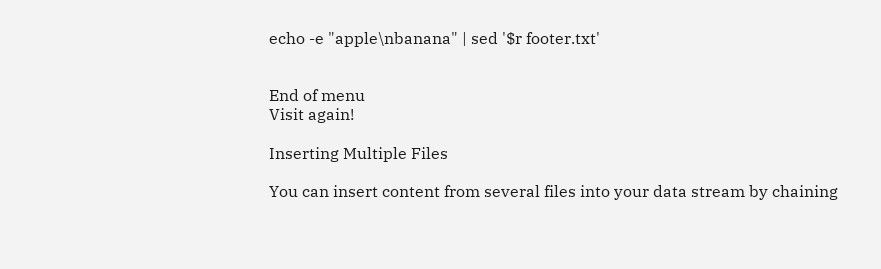echo -e "apple\nbanana" | sed '$r footer.txt'


End of menu
Visit again!

Inserting Multiple Files

You can insert content from several files into your data stream by chaining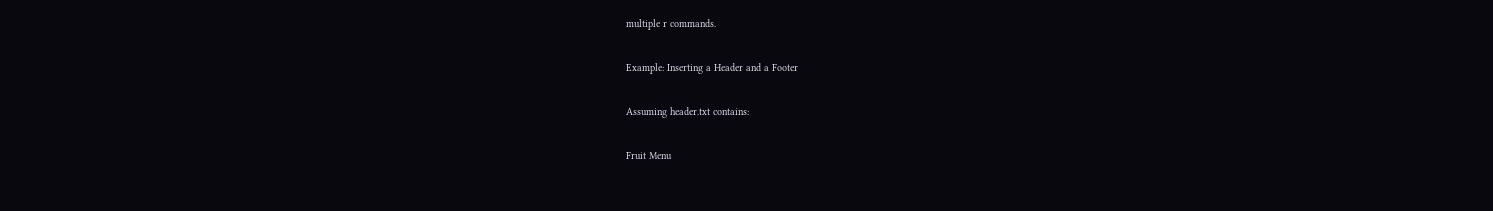multiple r commands.

Example: Inserting a Header and a Footer

Assuming header.txt contains:

Fruit Menu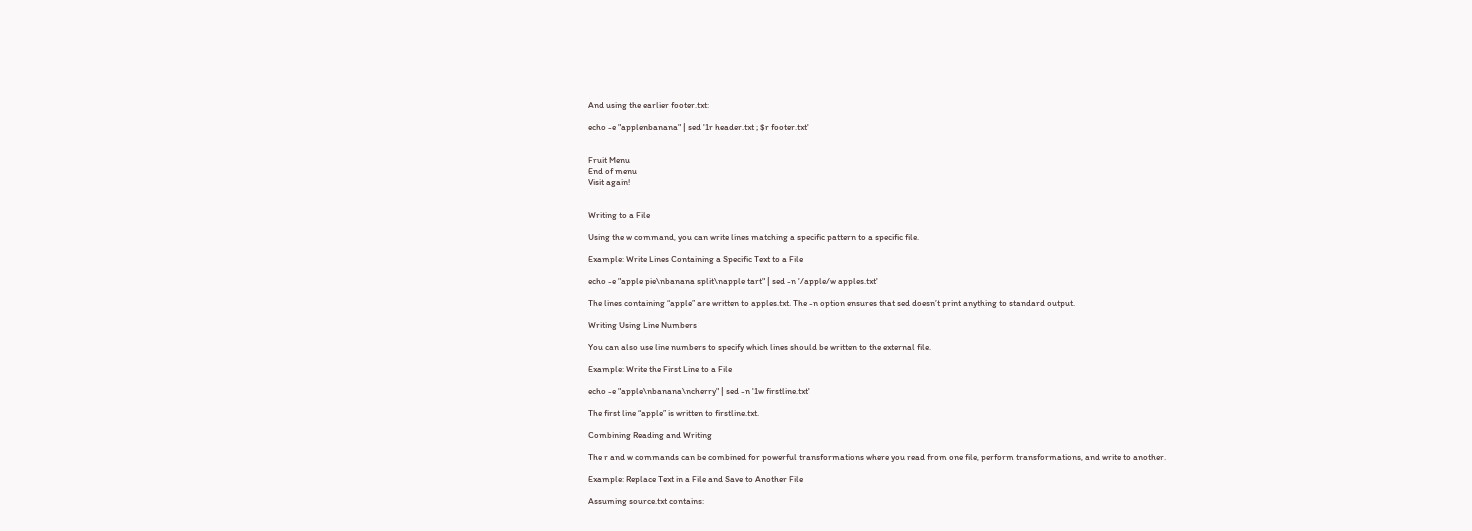And using the earlier footer.txt:

echo -e "applenbanana" | sed '1r header.txt ; $r footer.txt'


Fruit Menu
End of menu
Visit again!


Writing to a File

Using the w command, you can write lines matching a specific pattern to a specific file.

Example: Write Lines Containing a Specific Text to a File

echo -e "apple pie\nbanana split\napple tart" | sed -n '/apple/w apples.txt'

The lines containing “apple” are written to apples.txt. The -n option ensures that sed doesn’t print anything to standard output.

Writing Using Line Numbers

You can also use line numbers to specify which lines should be written to the external file.

Example: Write the First Line to a File

echo -e "apple\nbanana\ncherry" | sed -n '1w firstline.txt'

The first line “apple” is written to firstline.txt.

Combining Reading and Writing

The r and w commands can be combined for powerful transformations where you read from one file, perform transformations, and write to another.

Example: Replace Text in a File and Save to Another File

Assuming source.txt contains: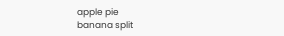apple pie
banana split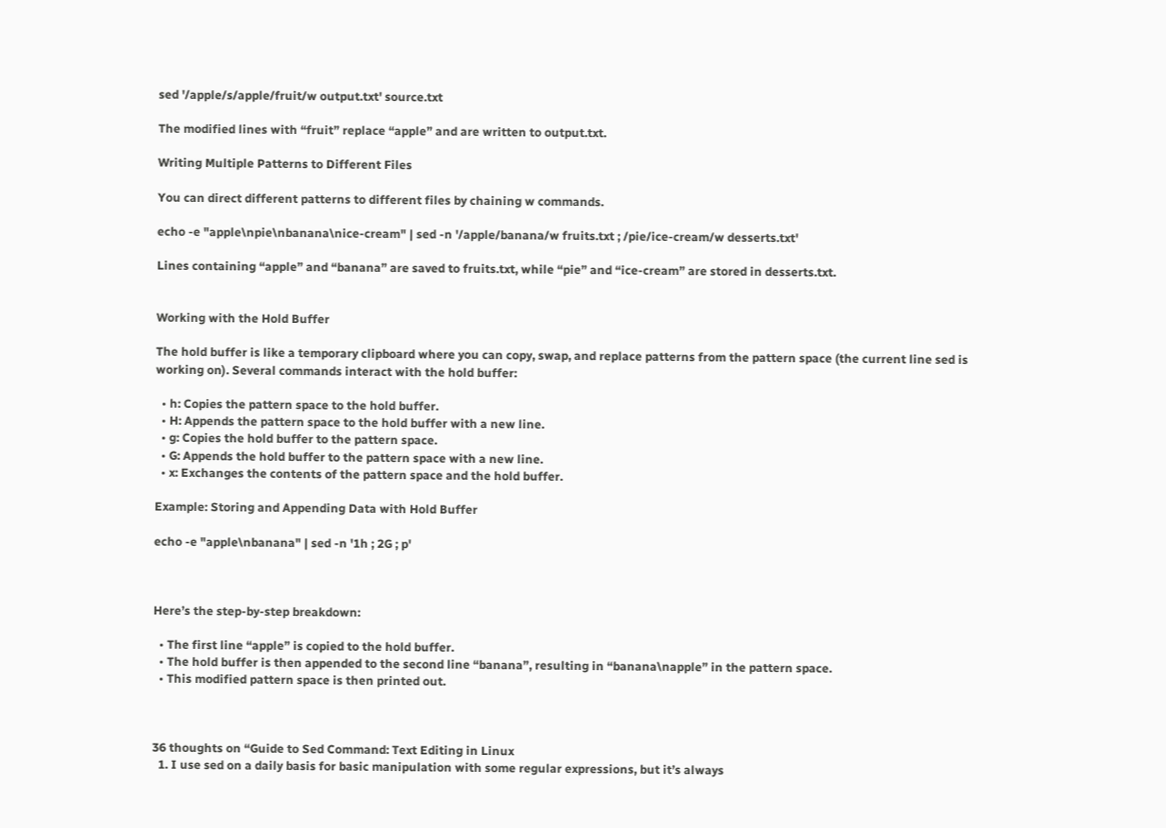sed '/apple/s/apple/fruit/w output.txt' source.txt

The modified lines with “fruit” replace “apple” and are written to output.txt.

Writing Multiple Patterns to Different Files

You can direct different patterns to different files by chaining w commands.

echo -e "apple\npie\nbanana\nice-cream" | sed -n '/apple/banana/w fruits.txt ; /pie/ice-cream/w desserts.txt'

Lines containing “apple” and “banana” are saved to fruits.txt, while “pie” and “ice-cream” are stored in desserts.txt.


Working with the Hold Buffer

The hold buffer is like a temporary clipboard where you can copy, swap, and replace patterns from the pattern space (the current line sed is working on). Several commands interact with the hold buffer:

  • h: Copies the pattern space to the hold buffer.
  • H: Appends the pattern space to the hold buffer with a new line.
  • g: Copies the hold buffer to the pattern space.
  • G: Appends the hold buffer to the pattern space with a new line.
  • x: Exchanges the contents of the pattern space and the hold buffer.

Example: Storing and Appending Data with Hold Buffer

echo -e "apple\nbanana" | sed -n '1h ; 2G ; p'



Here’s the step-by-step breakdown:

  • The first line “apple” is copied to the hold buffer.
  • The hold buffer is then appended to the second line “banana”, resulting in “banana\napple” in the pattern space.
  • This modified pattern space is then printed out.



36 thoughts on “Guide to Sed Command: Text Editing in Linux
  1. I use sed on a daily basis for basic manipulation with some regular expressions, but it’s always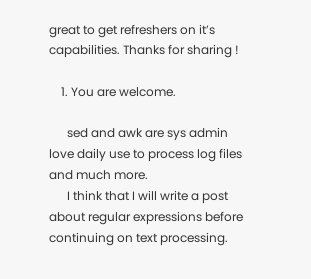great to get refreshers on it’s capabilities. Thanks for sharing !

    1. You are welcome.

      sed and awk are sys admin love daily use to process log files and much more.
      I think that I will write a post about regular expressions before continuing on text processing.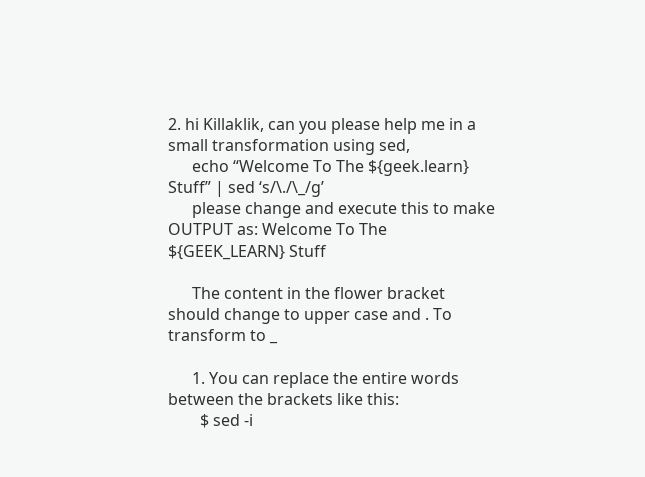2. hi Killaklik, can you please help me in a small transformation using sed,
      echo “Welcome To The ${geek.learn} Stuff” | sed ‘s/\./\_/g’
      please change and execute this to make OUTPUT as: Welcome To The ${GEEK_LEARN} Stuff

      The content in the flower bracket should change to upper case and . To transform to _

      1. You can replace the entire words between the brackets like this:
        $ sed -i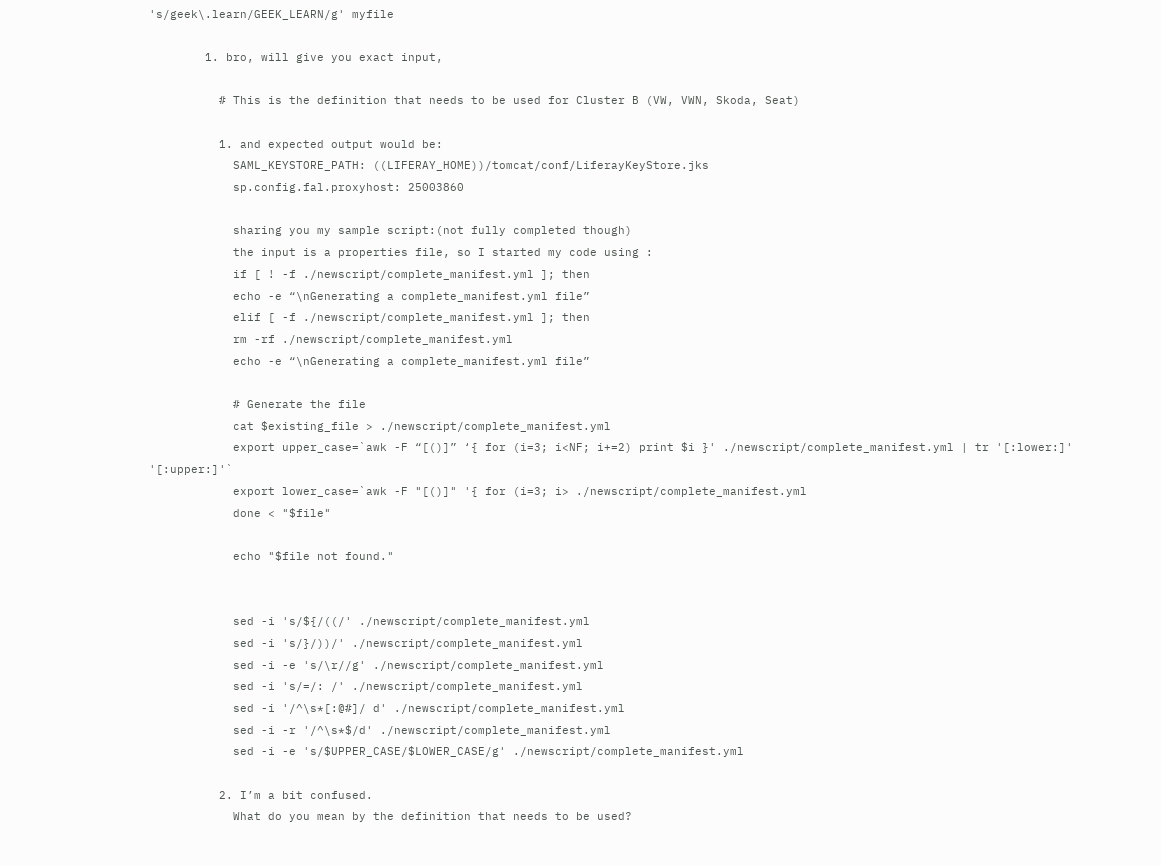's/geek\.learn/GEEK_LEARN/g' myfile

        1. bro, will give you exact input,

          # This is the definition that needs to be used for Cluster B (VW, VWN, Skoda, Seat)

          1. and expected output would be:
            SAML_KEYSTORE_PATH: ((LIFERAY_HOME))/tomcat/conf/LiferayKeyStore.jks
            sp.config.fal.proxyhost: 25003860

            sharing you my sample script:(not fully completed though)
            the input is a properties file, so I started my code using :
            if [ ! -f ./newscript/complete_manifest.yml ]; then
            echo -e “\nGenerating a complete_manifest.yml file”
            elif [ -f ./newscript/complete_manifest.yml ]; then
            rm -rf ./newscript/complete_manifest.yml
            echo -e “\nGenerating a complete_manifest.yml file”

            # Generate the file
            cat $existing_file > ./newscript/complete_manifest.yml
            export upper_case=`awk -F “[()]” ‘{ for (i=3; i<NF; i+=2) print $i }' ./newscript/complete_manifest.yml | tr '[:lower:]' '[:upper:]'`
            export lower_case=`awk -F "[()]" '{ for (i=3; i> ./newscript/complete_manifest.yml
            done < "$file"

            echo "$file not found."


            sed -i 's/${/((/' ./newscript/complete_manifest.yml
            sed -i 's/}/))/' ./newscript/complete_manifest.yml
            sed -i -e 's/\r//g' ./newscript/complete_manifest.yml
            sed -i 's/=/: /' ./newscript/complete_manifest.yml
            sed -i '/^\s*[:@#]/ d' ./newscript/complete_manifest.yml
            sed -i -r '/^\s*$/d' ./newscript/complete_manifest.yml
            sed -i -e 's/$UPPER_CASE/$LOWER_CASE/g' ./newscript/complete_manifest.yml

          2. I’m a bit confused.
            What do you mean by the definition that needs to be used?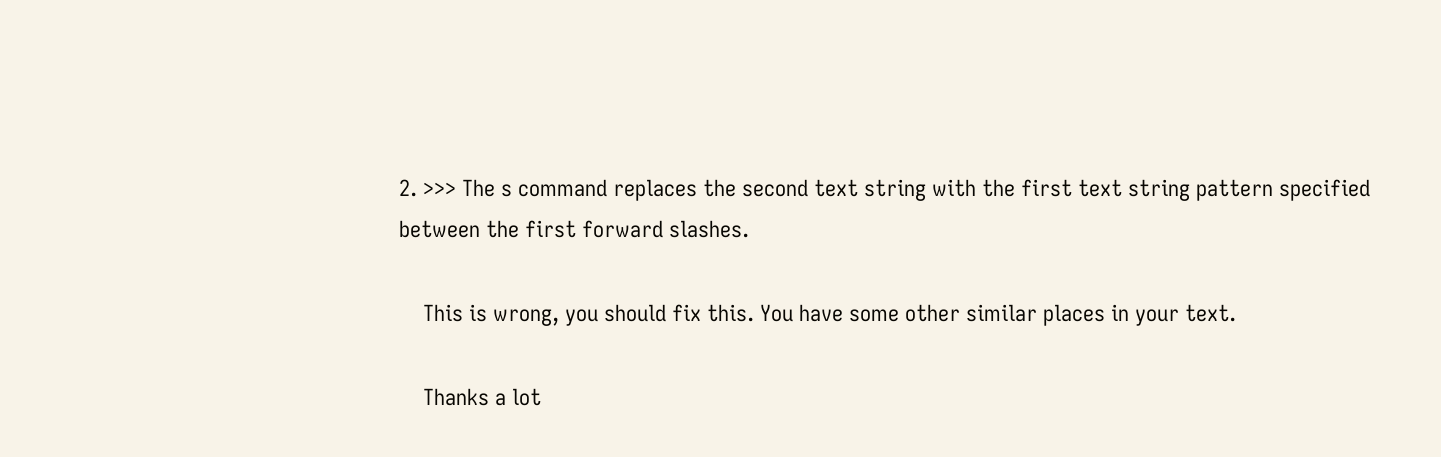2. >>> The s command replaces the second text string with the first text string pattern specified between the first forward slashes.

    This is wrong, you should fix this. You have some other similar places in your text.

    Thanks a lot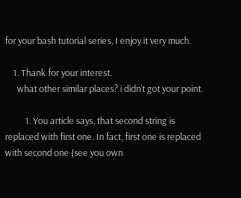for your bash tutorial series, I enjoy it very much.

    1. Thank for your interest.
      what other similar places? i didn’t got your point.

          1. You article says, that second string is replaced with first one. In fact, first one is replaced with second one (see you own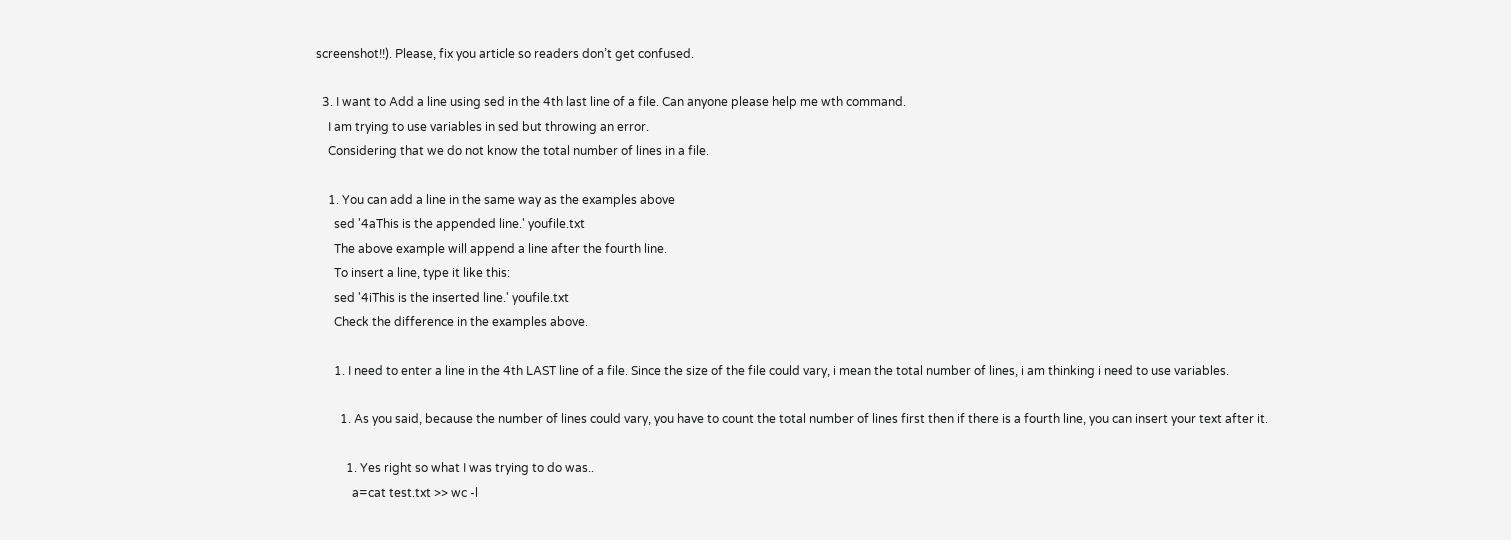screenshot!!). Please, fix you article so readers don’t get confused.

  3. I want to Add a line using sed in the 4th last line of a file. Can anyone please help me wth command.
    I am trying to use variables in sed but throwing an error.
    Considering that we do not know the total number of lines in a file.

    1. You can add a line in the same way as the examples above
      sed '4aThis is the appended line.' youfile.txt
      The above example will append a line after the fourth line.
      To insert a line, type it like this:
      sed '4iThis is the inserted line.' youfile.txt
      Check the difference in the examples above.

      1. I need to enter a line in the 4th LAST line of a file. Since the size of the file could vary, i mean the total number of lines, i am thinking i need to use variables.

        1. As you said, because the number of lines could vary, you have to count the total number of lines first then if there is a fourth line, you can insert your text after it.

          1. Yes right so what I was trying to do was..
            a=cat test.txt >> wc -l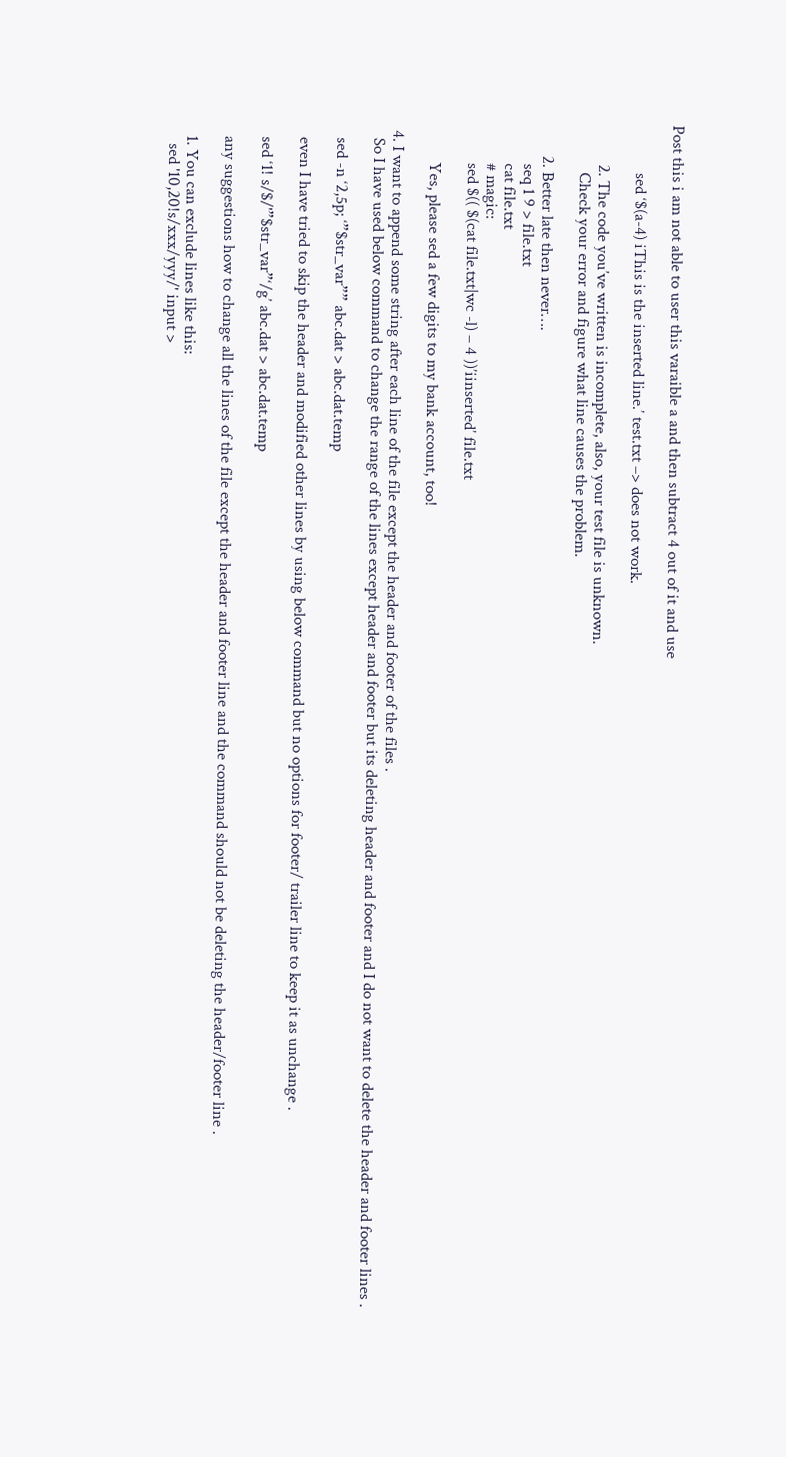Post this i am not able to user this varaible a and then subtract 4 out of it and use

            sed ‘$(a-4) iThis is the inserted line.’ test.txt –> does not work.

          2. The code you’ve written is incomplete, also, your test file is unknown.
            Check your error and figure what line causes the problem.

        2. Better late then never….
          seq 1 9 > file.txt
          cat file.txt
          # magic:
          sed $(( $(cat file.txt|wc -l) – 4 ))’iinserted’ file.txt

          Yes, please sed a few digits to my bank account, too!

  4. I want to append some string after each line of the file except the header and footer of the files .
    So I have used below command to change the range of the lines except header and footer but its deleting header and footer and I do not want to delete the header and footer lines .

    sed -n ‘2,5p; ‘”$str_var”” abc.dat > abc.dat.temp

    even I have tried to skip the header and modified other lines by using below command but no options for footer/ trailer line to keep it as unchange .

    sed ‘1! s/$/'”$str_var”‘/g’ abc.dat > abc.dat.temp

    any suggestions how to change all the lines of the file except the header and footer line and the command should not be deleting the header/footer line .

    1. You can exclude lines like this:
      sed '10,20!s/xxx/yyy/' input >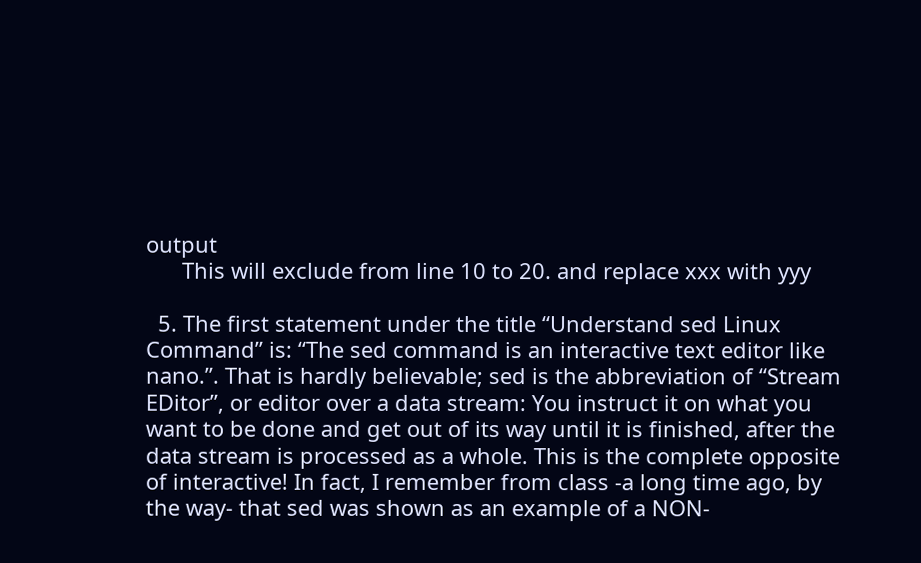output
      This will exclude from line 10 to 20. and replace xxx with yyy

  5. The first statement under the title “Understand sed Linux Command” is: “The sed command is an interactive text editor like nano.”. That is hardly believable; sed is the abbreviation of “Stream EDitor”, or editor over a data stream: You instruct it on what you want to be done and get out of its way until it is finished, after the data stream is processed as a whole. This is the complete opposite of interactive! In fact, I remember from class -a long time ago, by the way- that sed was shown as an example of a NON-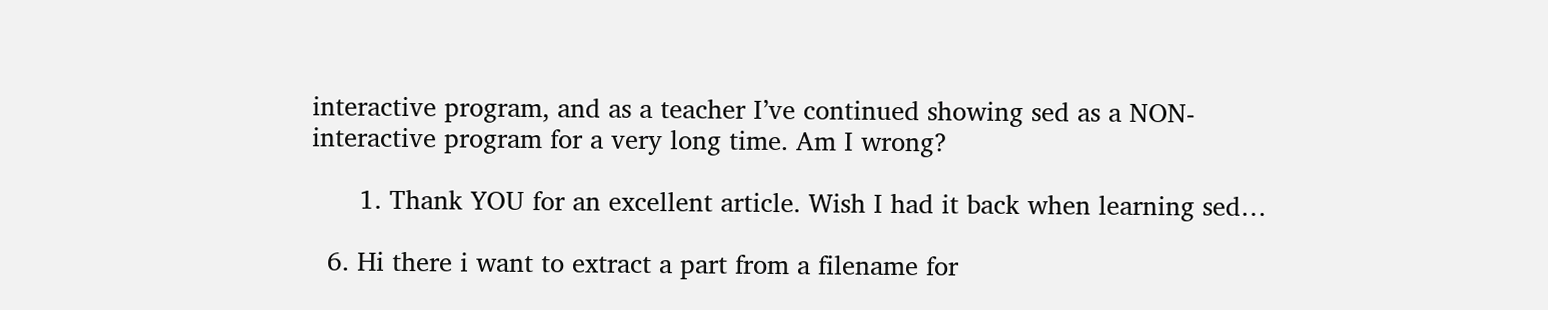interactive program, and as a teacher I’ve continued showing sed as a NON-interactive program for a very long time. Am I wrong?

      1. Thank YOU for an excellent article. Wish I had it back when learning sed…

  6. Hi there i want to extract a part from a filename for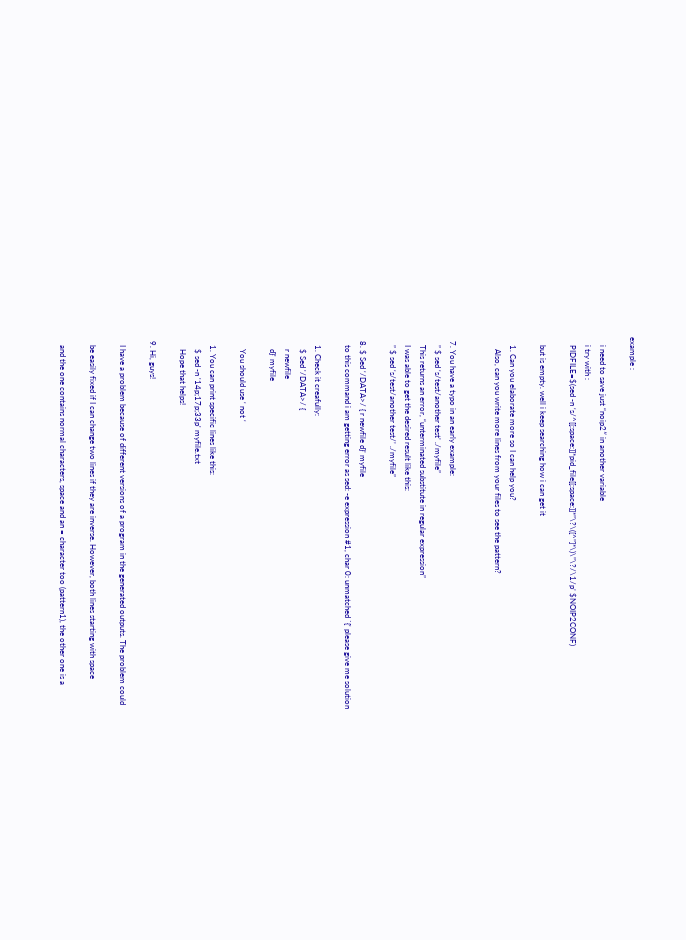example :

    i need to save just “noip2″ in another variable
    i try with :
    PIDFILE=$(sed -n ‘s/^[[:space:]]*pid_file[[:space:]]*”\?\([^”]*\)\”\?/\1/p’ $NOIP2CONF)

    but is empty. well i keep searching how i can get it

    1. Can you elaborate more so I can help you?
      Also, can you write more lines from your files to see the pattern?


  7. You have a typo in an early example:
    ” $ sed ‘s/test/another test’ ./myfile”
    This returns an error, “unterminated substitute in regular expression”
    I was able to get the desired result like this:
    ” $ sed ‘s/test/another test/’ ./myfile”

  8. $ Sed ‘/DATA>/ { r newfile d}’ myfile
    to this command i am getting error as sed: -e expression #1, char 0: unmatched `{‘ please give me solution

    1. Check it creafully:
      $ Sed '/DATA>/ {
      r newfile
      d}' myfile

      You should use ‘ not ‘

    1. You can print specific lines like this:
      $ sed -n '14p;17p;33p' myfile.txt
      Hope that helps!

  9. Hi, guys!

    I have a problem because of different versions of a program in the generated outputs. The problem could

    be easily fixed if I can change two lines if they are inverse. However, both lines starting with space

    and the one contains normal characters, space and an = character too (pattern1), the other one is a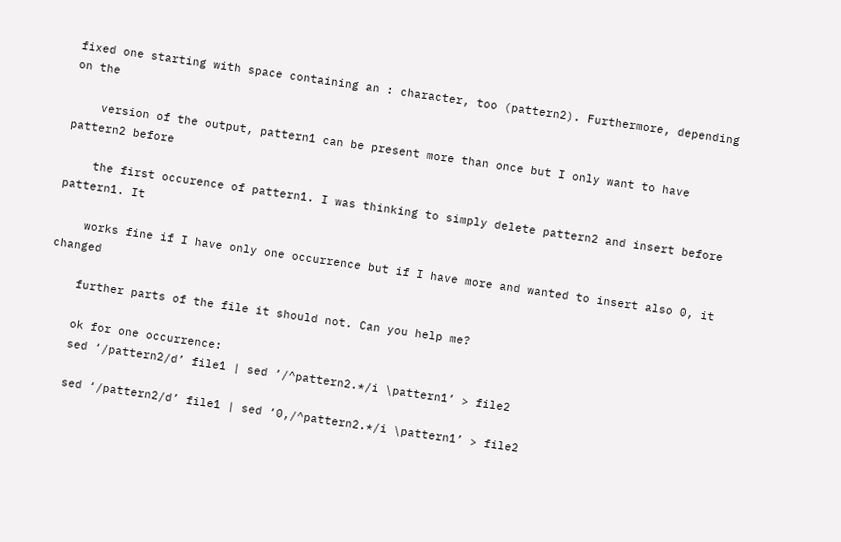fixed one starting with space containing an : character, too (pattern2). Furthermore, depending on the

    version of the output, pattern1 can be present more than once but I only want to have pattern2 before

    the first occurence of pattern1. I was thinking to simply delete pattern2 and insert before pattern1. It

    works fine if I have only one occurrence but if I have more and wanted to insert also 0, it changed

    further parts of the file it should not. Can you help me?

    ok for one occurrence:
    sed ‘/pattern2/d’ file1 | sed ‘/^pattern2.*/i \pattern1’ > file2

    sed ‘/pattern2/d’ file1 | sed ‘0,/^pattern2.*/i \pattern1’ > file2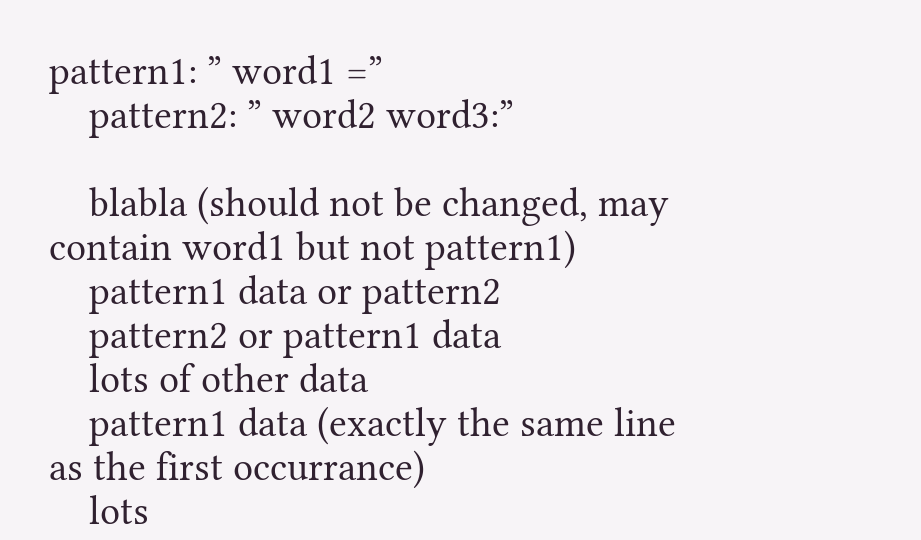pattern1: ” word1 =”
    pattern2: ” word2 word3:”

    blabla (should not be changed, may contain word1 but not pattern1)
    pattern1 data or pattern2
    pattern2 or pattern1 data
    lots of other data
    pattern1 data (exactly the same line as the first occurrance)
    lots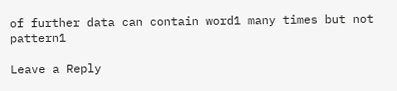of further data can contain word1 many times but not pattern1

Leave a Reply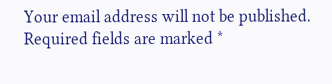Your email address will not be published. Required fields are marked *